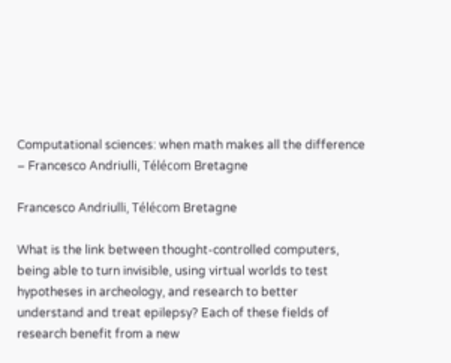Computational sciences: when math makes all the difference – Francesco Andriulli, Télécom Bretagne

Francesco Andriulli, Télécom Bretagne

What is the link between thought-controlled computers, being able to turn invisible, using virtual worlds to test hypotheses in archeology, and research to better understand and treat epilepsy? Each of these fields of research benefit from a new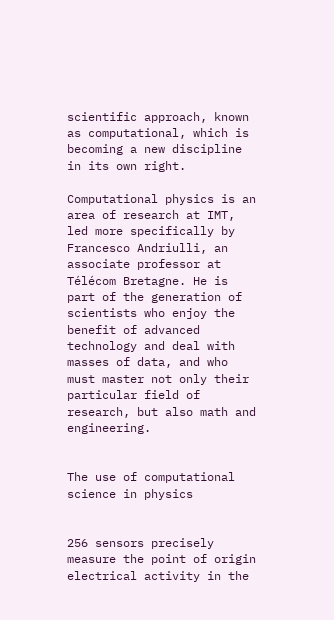scientific approach, known as computational, which is becoming a new discipline in its own right.

Computational physics is an area of research at IMT, led more specifically by Francesco Andriulli, an associate professor at Télécom Bretagne. He is part of the generation of scientists who enjoy the benefit of advanced technology and deal with masses of data, and who must master not only their particular field of research, but also math and engineering.


The use of computational science in physics


256 sensors precisely measure the point of origin electrical activity in the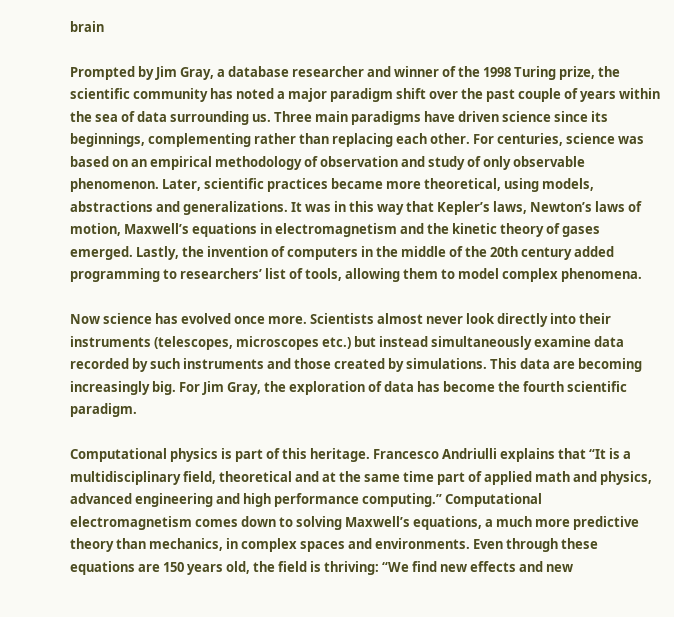brain

Prompted by Jim Gray, a database researcher and winner of the 1998 Turing prize, the scientific community has noted a major paradigm shift over the past couple of years within the sea of data surrounding us. Three main paradigms have driven science since its beginnings, complementing rather than replacing each other. For centuries, science was based on an empirical methodology of observation and study of only observable phenomenon. Later, scientific practices became more theoretical, using models, abstractions and generalizations. It was in this way that Kepler’s laws, Newton’s laws of motion, Maxwell’s equations in electromagnetism and the kinetic theory of gases emerged. Lastly, the invention of computers in the middle of the 20th century added programming to researchers’ list of tools, allowing them to model complex phenomena.

Now science has evolved once more. Scientists almost never look directly into their instruments (telescopes, microscopes etc.) but instead simultaneously examine data recorded by such instruments and those created by simulations. This data are becoming increasingly big. For Jim Gray, the exploration of data has become the fourth scientific paradigm.

Computational physics is part of this heritage. Francesco Andriulli explains that “It is a multidisciplinary field, theoretical and at the same time part of applied math and physics, advanced engineering and high performance computing.” Computational electromagnetism comes down to solving Maxwell’s equations, a much more predictive theory than mechanics, in complex spaces and environments. Even through these equations are 150 years old, the field is thriving: “We find new effects and new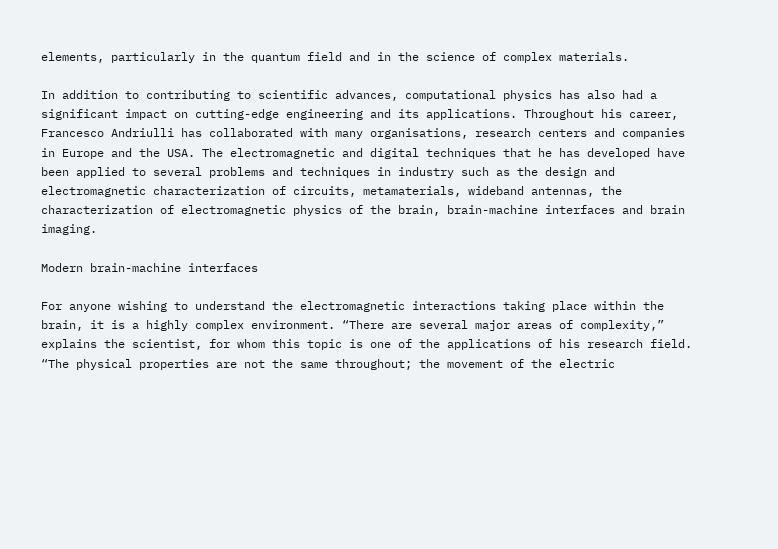elements, particularly in the quantum field and in the science of complex materials.

In addition to contributing to scientific advances, computational physics has also had a significant impact on cutting-edge engineering and its applications. Throughout his career, Francesco Andriulli has collaborated with many organisations, research centers and companies in Europe and the USA. The electromagnetic and digital techniques that he has developed have been applied to several problems and techniques in industry such as the design and electromagnetic characterization of circuits, metamaterials, wideband antennas, the characterization of electromagnetic physics of the brain, brain-machine interfaces and brain imaging.

Modern brain-machine interfaces

For anyone wishing to understand the electromagnetic interactions taking place within the brain, it is a highly complex environment. “There are several major areas of complexity,” explains the scientist, for whom this topic is one of the applications of his research field. “The physical properties are not the same throughout; the movement of the electric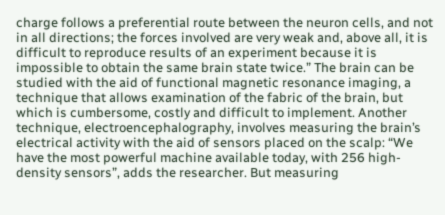charge follows a preferential route between the neuron cells, and not in all directions; the forces involved are very weak and, above all, it is difficult to reproduce results of an experiment because it is impossible to obtain the same brain state twice.” The brain can be studied with the aid of functional magnetic resonance imaging, a technique that allows examination of the fabric of the brain, but which is cumbersome, costly and difficult to implement. Another technique, electroencephalography, involves measuring the brain’s electrical activity with the aid of sensors placed on the scalp: “We have the most powerful machine available today, with 256 high-density sensors”, adds the researcher. But measuring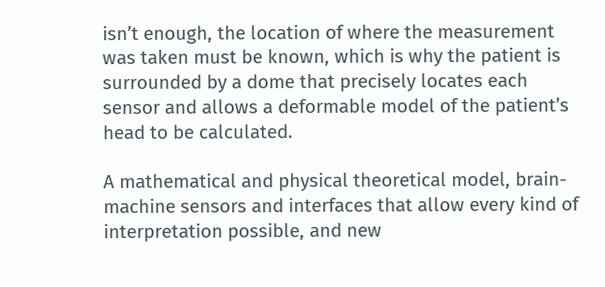isn’t enough, the location of where the measurement was taken must be known, which is why the patient is surrounded by a dome that precisely locates each sensor and allows a deformable model of the patient’s head to be calculated.

A mathematical and physical theoretical model, brain-machine sensors and interfaces that allow every kind of interpretation possible, and new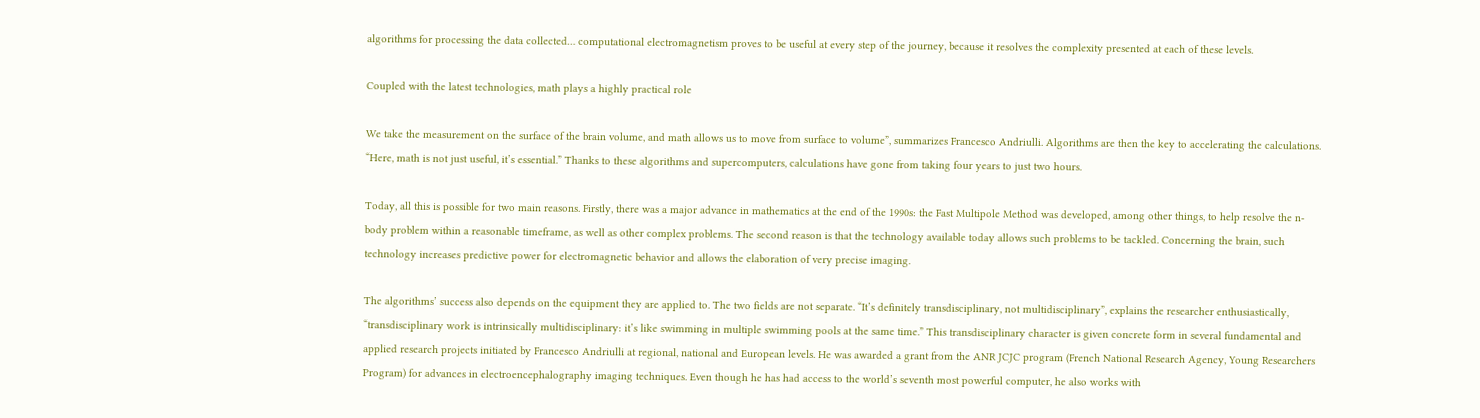algorithms for processing the data collected… computational electromagnetism proves to be useful at every step of the journey, because it resolves the complexity presented at each of these levels.

Coupled with the latest technologies, math plays a highly practical role

We take the measurement on the surface of the brain volume, and math allows us to move from surface to volume”, summarizes Francesco Andriulli. Algorithms are then the key to accelerating the calculations. “Here, math is not just useful, it’s essential.” Thanks to these algorithms and supercomputers, calculations have gone from taking four years to just two hours.

Today, all this is possible for two main reasons. Firstly, there was a major advance in mathematics at the end of the 1990s: the Fast Multipole Method was developed, among other things, to help resolve the n-body problem within a reasonable timeframe, as well as other complex problems. The second reason is that the technology available today allows such problems to be tackled. Concerning the brain, such technology increases predictive power for electromagnetic behavior and allows the elaboration of very precise imaging.

The algorithms’ success also depends on the equipment they are applied to. The two fields are not separate. “It’s definitely transdisciplinary, not multidisciplinary”, explains the researcher enthusiastically, “transdisciplinary work is intrinsically multidisciplinary: it’s like swimming in multiple swimming pools at the same time.” This transdisciplinary character is given concrete form in several fundamental and applied research projects initiated by Francesco Andriulli at regional, national and European levels. He was awarded a grant from the ANR JCJC program (French National Research Agency, Young Researchers Program) for advances in electroencephalography imaging techniques. Even though he has had access to the world’s seventh most powerful computer, he also works with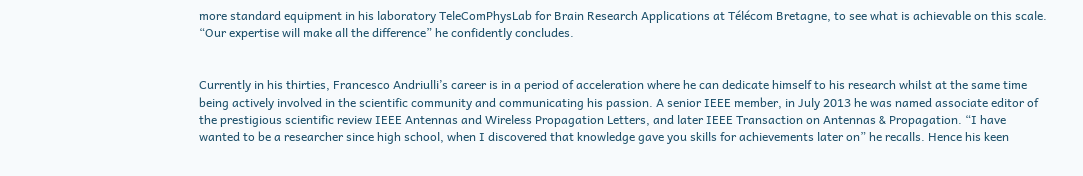more standard equipment in his laboratory TeleComPhysLab for Brain Research Applications at Télécom Bretagne, to see what is achievable on this scale. “Our expertise will make all the difference” he confidently concludes.


Currently in his thirties, Francesco Andriulli’s career is in a period of acceleration where he can dedicate himself to his research whilst at the same time being actively involved in the scientific community and communicating his passion. A senior IEEE member, in July 2013 he was named associate editor of the prestigious scientific review IEEE Antennas and Wireless Propagation Letters, and later IEEE Transaction on Antennas & Propagation. “I have wanted to be a researcher since high school, when I discovered that knowledge gave you skills for achievements later on” he recalls. Hence his keen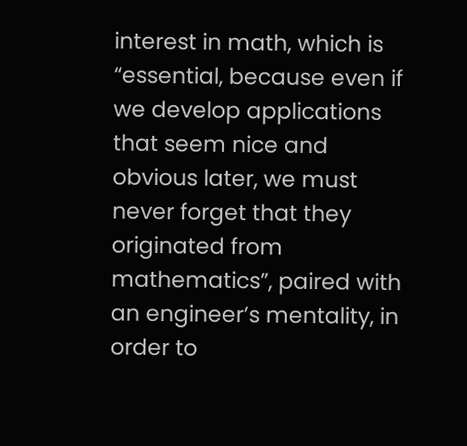interest in math, which is “essential, because even if we develop applications that seem nice and obvious later, we must never forget that they originated from mathematics”, paired with an engineer’s mentality, in order to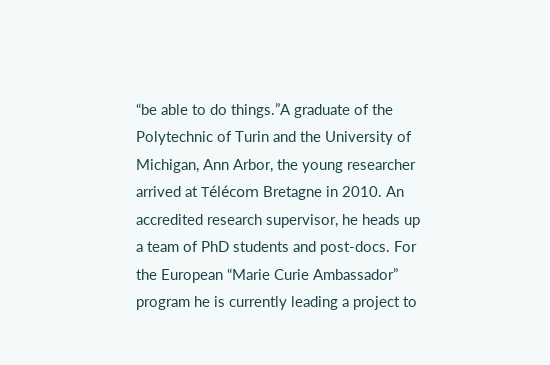“be able to do things.”A graduate of the Polytechnic of Turin and the University of Michigan, Ann Arbor, the young researcher arrived at Télécom Bretagne in 2010. An accredited research supervisor, he heads up a team of PhD students and post-docs. For the European “Marie Curie Ambassador” program he is currently leading a project to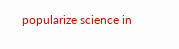popularize science in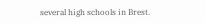several high schools in Brest.